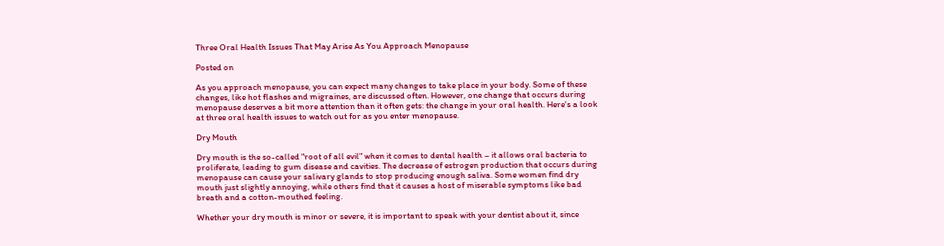Three Oral Health Issues That May Arise As You Approach Menopause

Posted on

As you approach menopause, you can expect many changes to take place in your body. Some of these changes, like hot flashes and migraines, are discussed often. However, one change that occurs during menopause deserves a bit more attention than it often gets: the change in your oral health. Here's a look at three oral health issues to watch out for as you enter menopause.

Dry Mouth

Dry mouth is the so-called "root of all evil" when it comes to dental health – it allows oral bacteria to proliferate, leading to gum disease and cavities. The decrease of estrogen production that occurs during menopause can cause your salivary glands to stop producing enough saliva. Some women find dry mouth just slightly annoying, while others find that it causes a host of miserable symptoms like bad breath and a cotton-mouthed feeling.

Whether your dry mouth is minor or severe, it is important to speak with your dentist about it, since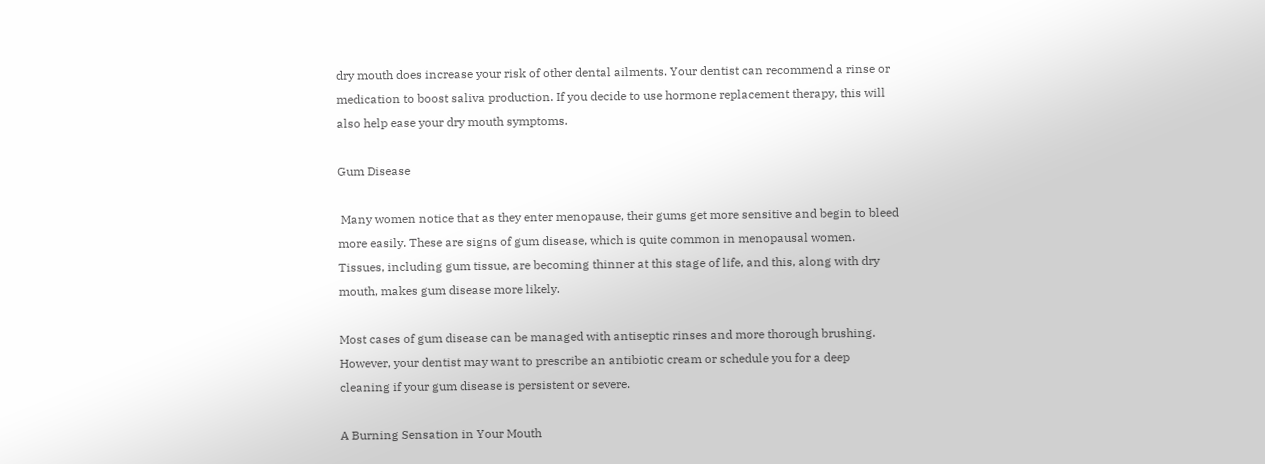dry mouth does increase your risk of other dental ailments. Your dentist can recommend a rinse or medication to boost saliva production. If you decide to use hormone replacement therapy, this will also help ease your dry mouth symptoms.

Gum Disease

 Many women notice that as they enter menopause, their gums get more sensitive and begin to bleed more easily. These are signs of gum disease, which is quite common in menopausal women. Tissues, including gum tissue, are becoming thinner at this stage of life, and this, along with dry mouth, makes gum disease more likely.

Most cases of gum disease can be managed with antiseptic rinses and more thorough brushing. However, your dentist may want to prescribe an antibiotic cream or schedule you for a deep cleaning if your gum disease is persistent or severe.

A Burning Sensation in Your Mouth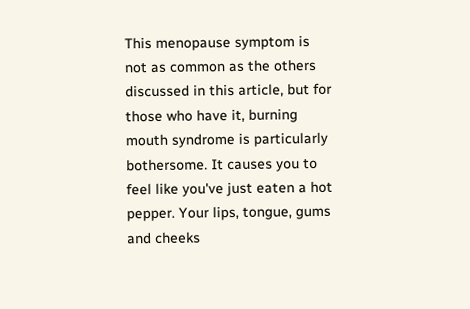This menopause symptom is not as common as the others discussed in this article, but for those who have it, burning mouth syndrome is particularly bothersome. It causes you to feel like you've just eaten a hot pepper. Your lips, tongue, gums and cheeks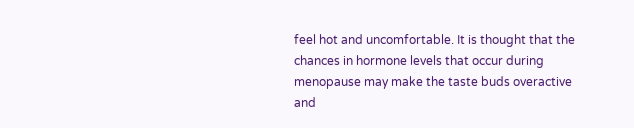feel hot and uncomfortable. It is thought that the chances in hormone levels that occur during menopause may make the taste buds overactive and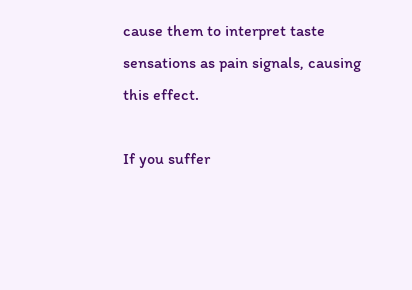cause them to interpret taste sensations as pain signals, causing this effect.

If you suffer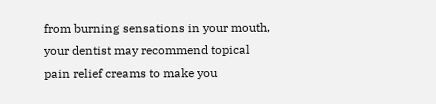from burning sensations in your mouth, your dentist may recommend topical pain relief creams to make you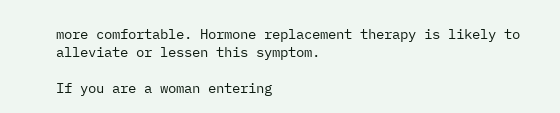more comfortable. Hormone replacement therapy is likely to alleviate or lessen this symptom.

If you are a woman entering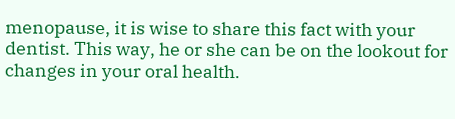menopause, it is wise to share this fact with your dentist. This way, he or she can be on the lookout for changes in your oral health.